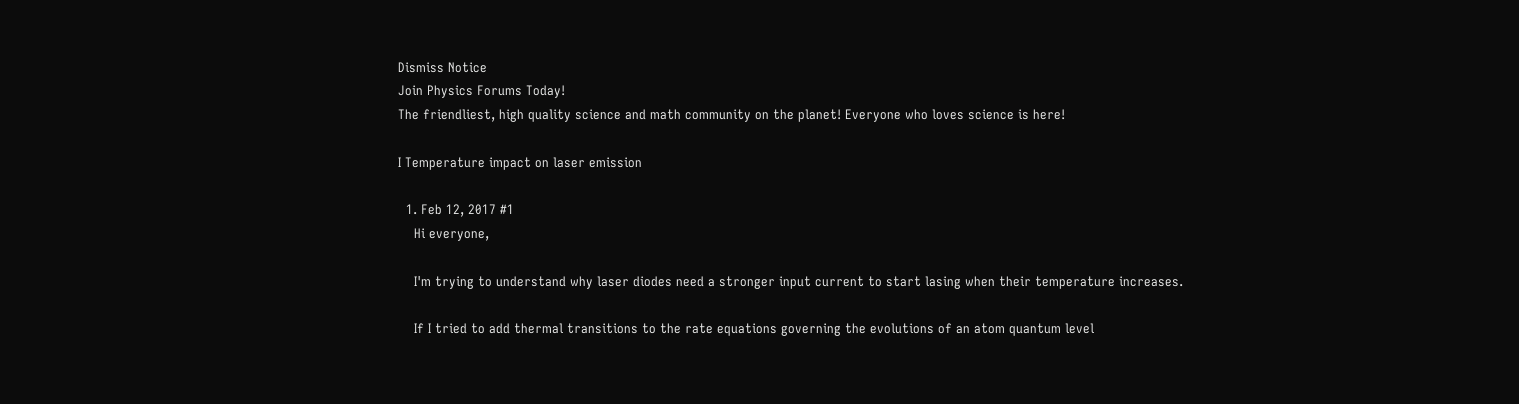Dismiss Notice
Join Physics Forums Today!
The friendliest, high quality science and math community on the planet! Everyone who loves science is here!

I Temperature impact on laser emission

  1. Feb 12, 2017 #1
    Hi everyone,

    I'm trying to understand why laser diodes need a stronger input current to start lasing when their temperature increases.

    If I tried to add thermal transitions to the rate equations governing the evolutions of an atom quantum level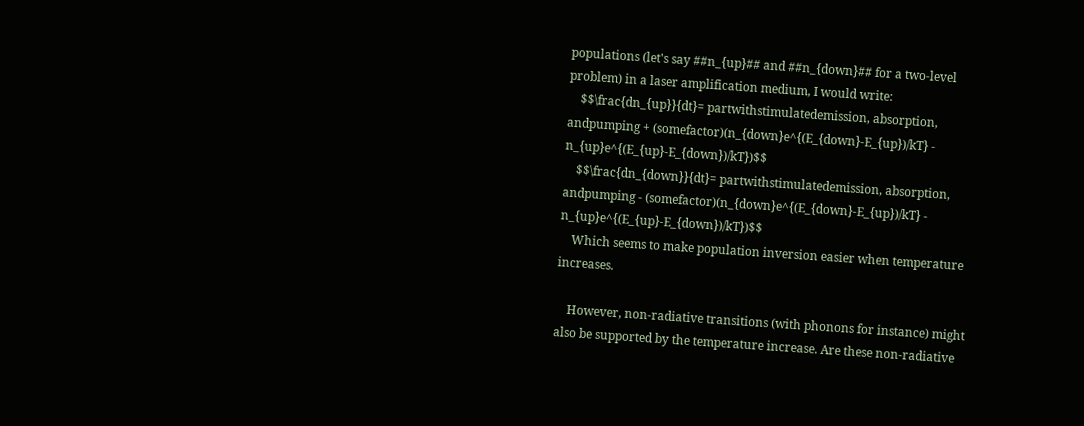populations (let's say ##n_{up}## and ##n_{down}## for a two-level problem) in a laser amplification medium, I would write:
    $$\frac{dn_{up}}{dt}= partwithstimulatedemission, absorption, andpumping + (somefactor)(n_{down}e^{(E_{down}-E_{up})/kT} - n_{up}e^{(E_{up}-E_{down})/kT})$$
    $$\frac{dn_{down}}{dt}= partwithstimulatedemission, absorption, andpumping - (somefactor)(n_{down}e^{(E_{down}-E_{up})/kT} - n_{up}e^{(E_{up}-E_{down})/kT})$$
    Which seems to make population inversion easier when temperature increases.

    However, non-radiative transitions (with phonons for instance) might also be supported by the temperature increase. Are these non-radiative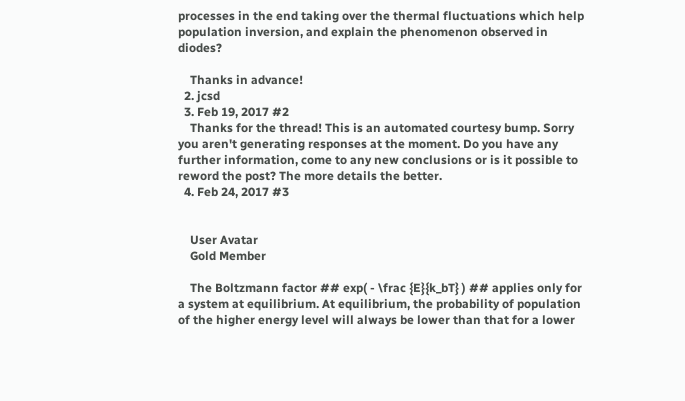processes in the end taking over the thermal fluctuations which help population inversion, and explain the phenomenon observed in diodes?

    Thanks in advance!
  2. jcsd
  3. Feb 19, 2017 #2
    Thanks for the thread! This is an automated courtesy bump. Sorry you aren't generating responses at the moment. Do you have any further information, come to any new conclusions or is it possible to reword the post? The more details the better.
  4. Feb 24, 2017 #3


    User Avatar
    Gold Member

    The Boltzmann factor ## exp( - \frac {E}{k_bT} ) ## applies only for a system at equilibrium. At equilibrium, the probability of population of the higher energy level will always be lower than that for a lower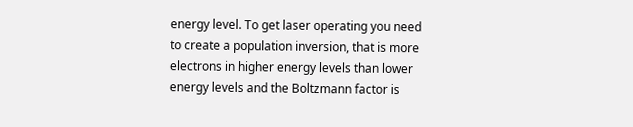energy level. To get laser operating you need to create a population inversion, that is more electrons in higher energy levels than lower energy levels and the Boltzmann factor is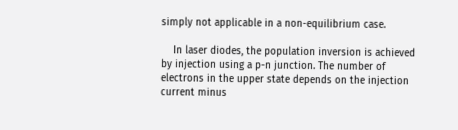simply not applicable in a non-equilibrium case.

    In laser diodes, the population inversion is achieved by injection using a p-n junction. The number of electrons in the upper state depends on the injection current minus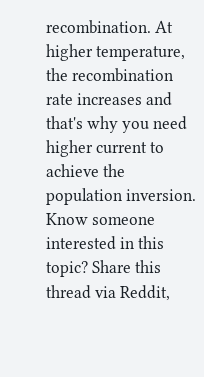recombination. At higher temperature, the recombination rate increases and that's why you need higher current to achieve the population inversion.
Know someone interested in this topic? Share this thread via Reddit,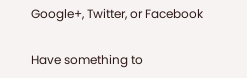Google+, Twitter, or Facebook

Have something to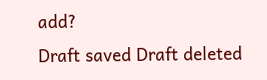add?
Draft saved Draft deleted